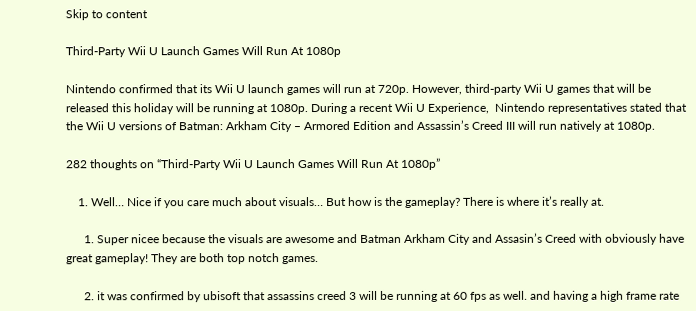Skip to content

Third-Party Wii U Launch Games Will Run At 1080p

Nintendo confirmed that its Wii U launch games will run at 720p. However, third-party Wii U games that will be released this holiday will be running at 1080p. During a recent Wii U Experience,  Nintendo representatives stated that the Wii U versions of Batman: Arkham City – Armored Edition and Assassin’s Creed III will run natively at 1080p.

282 thoughts on “Third-Party Wii U Launch Games Will Run At 1080p”

    1. Well… Nice if you care much about visuals… But how is the gameplay? There is where it’s really at.

      1. Super nicee because the visuals are awesome and Batman Arkham City and Assasin’s Creed with obviously have great gameplay! They are both top notch games.

      2. it was confirmed by ubisoft that assassins creed 3 will be running at 60 fps as well. and having a high frame rate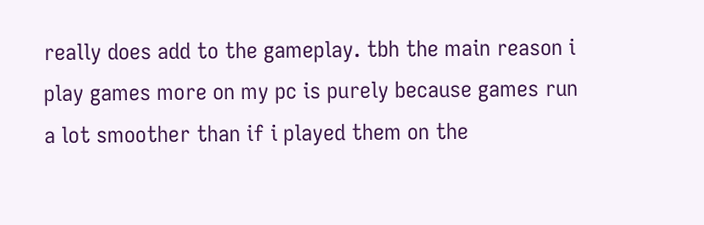really does add to the gameplay. tbh the main reason i play games more on my pc is purely because games run a lot smoother than if i played them on the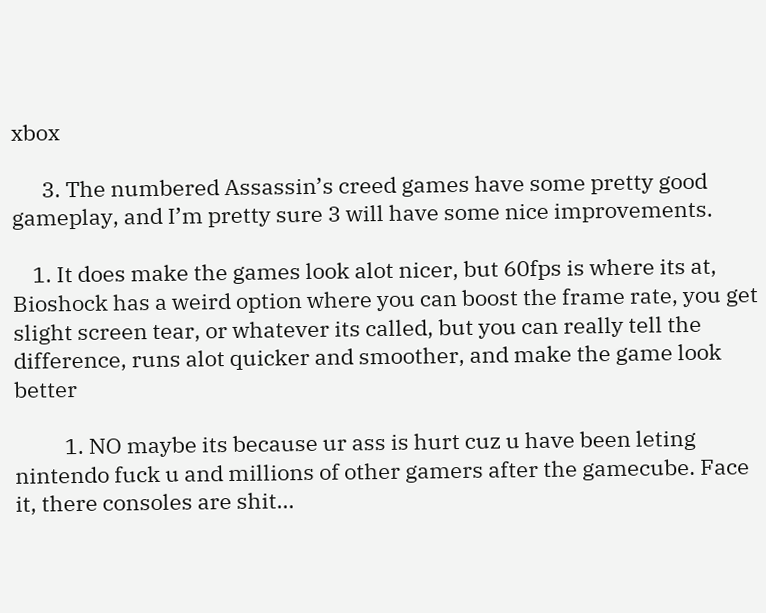xbox

      3. The numbered Assassin’s creed games have some pretty good gameplay, and I’m pretty sure 3 will have some nice improvements.

    1. It does make the games look alot nicer, but 60fps is where its at, Bioshock has a weird option where you can boost the frame rate, you get slight screen tear, or whatever its called, but you can really tell the difference, runs alot quicker and smoother, and make the game look better

          1. NO maybe its because ur ass is hurt cuz u have been leting nintendo fuck u and millions of other gamers after the gamecube. Face it, there consoles are shit…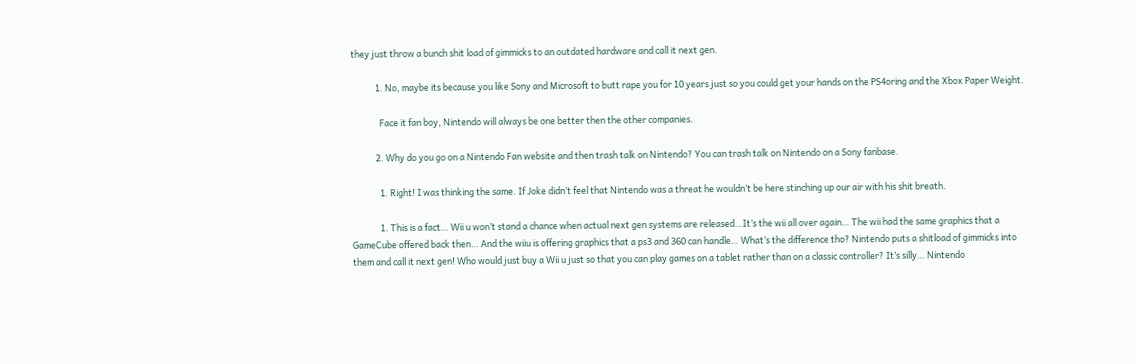they just throw a bunch shit load of gimmicks to an outdated hardware and call it next gen.

            1. No, maybe its because you like Sony and Microsoft to butt rape you for 10 years just so you could get your hands on the PS4oring and the Xbox Paper Weight.

              Face it fan boy, Nintendo will always be one better then the other companies.

            2. Why do you go on a Nintendo Fan website and then trash talk on Nintendo? You can trash talk on Nintendo on a Sony fanbase.

              1. Right! I was thinking the same. If Joke didn’t feel that Nintendo was a threat he wouldn’t be here stinching up our air with his shit breath.

              1. This is a fact… Wii u won’t stand a chance when actual next gen systems are released…It’s the wii all over again… The wii had the same graphics that a GameCube offered back then… And the wiiu is offering graphics that a ps3 and 360 can handle… What’s the difference tho? Nintendo puts a shitload of gimmicks into them and call it next gen! Who would just buy a Wii u just so that you can play games on a tablet rather than on a classic controller? It’s silly… Nintendo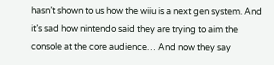hasn’t shown to us how the wiiu is a next gen system. And it’s sad how nintendo said they are trying to aim the console at the core audience… And now they say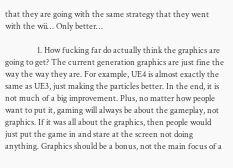that they are going with the same strategy that they went with the wii… Only better…

                1. How fucking far do actually think the graphics are going to get? The current generation graphics are just fine the way the way they are. For example, UE4 is almost exactly the same as UE3, just making the particles better. In the end, it is not much of a big improvement. Plus, no matter how people want to put it, gaming will always be about the gameplay, not graphics. If it was all about the graphics, then people would just put the game in and stare at the screen not doing anything. Graphics should be a bonus, not the main focus of a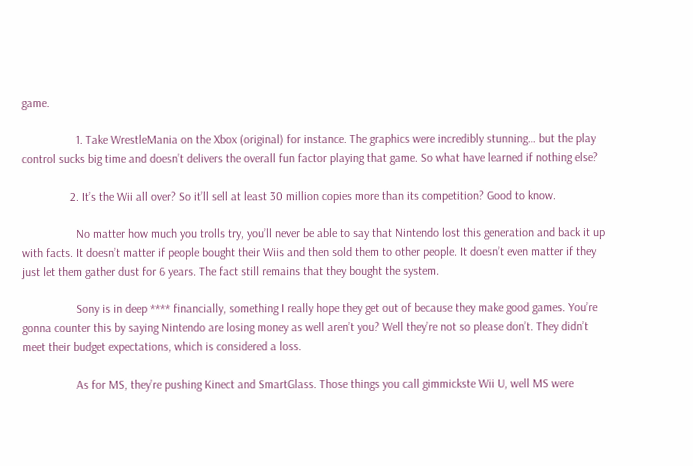game.

                  1. Take WrestleMania on the Xbox (original) for instance. The graphics were incredibly stunning… but the play control sucks big time and doesn’t delivers the overall fun factor playing that game. So what have learned if nothing else?

                2. It’s the Wii all over? So it’ll sell at least 30 million copies more than its competition? Good to know.

                  No matter how much you trolls try, you’ll never be able to say that Nintendo lost this generation and back it up with facts. It doesn’t matter if people bought their Wiis and then sold them to other people. It doesn’t even matter if they just let them gather dust for 6 years. The fact still remains that they bought the system.

                  Sony is in deep **** financially, something I really hope they get out of because they make good games. You’re gonna counter this by saying Nintendo are losing money as well aren’t you? Well they’re not so please don’t. They didn’t meet their budget expectations, which is considered a loss.

                  As for MS, they’re pushing Kinect and SmartGlass. Those things you call gimmickste Wii U, well MS were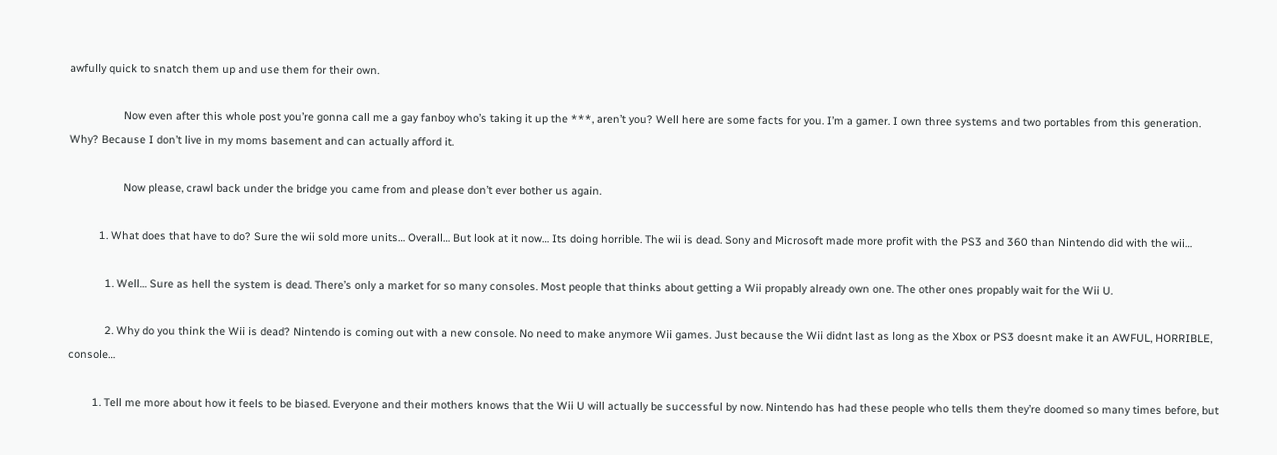awfully quick to snatch them up and use them for their own.

                  Now even after this whole post you’re gonna call me a gay fanboy who’s taking it up the ***, aren’t you? Well here are some facts for you. I’m a gamer. I own three systems and two portables from this generation. Why? Because I don’t live in my moms basement and can actually afford it.

                  Now please, crawl back under the bridge you came from and please don’t ever bother us again.

          1. What does that have to do? Sure the wii sold more units… Overall… But look at it now… Its doing horrible. The wii is dead. Sony and Microsoft made more profit with the PS3 and 360 than Nintendo did with the wii…

            1. Well… Sure as hell the system is dead. There’s only a market for so many consoles. Most people that thinks about getting a Wii propably already own one. The other ones propably wait for the Wii U.

            2. Why do you think the Wii is dead? Nintendo is coming out with a new console. No need to make anymore Wii games. Just because the Wii didnt last as long as the Xbox or PS3 doesnt make it an AWFUL, HORRIBLE, console…

        1. Tell me more about how it feels to be biased. Everyone and their mothers knows that the Wii U will actually be successful by now. Nintendo has had these people who tells them they’re doomed so many times before, but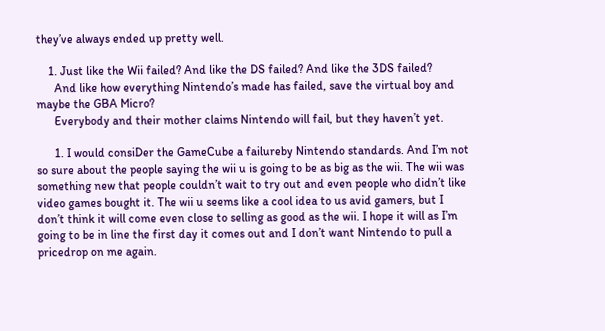they’ve always ended up pretty well.

    1. Just like the Wii failed? And like the DS failed? And like the 3DS failed?
      And like how everything Nintendo’s made has failed, save the virtual boy and maybe the GBA Micro?
      Everybody and their mother claims Nintendo will fail, but they haven’t yet.

      1. I would consiDer the GameCube a failureby Nintendo standards. And I’m not so sure about the people saying the wii u is going to be as big as the wii. The wii was something new that people couldn’t wait to try out and even people who didn’t like video games bought it. The wii u seems like a cool idea to us avid gamers, but I don’t think it will come even close to selling as good as the wii. I hope it will as I’m going to be in line the first day it comes out and I don’t want Nintendo to pull a pricedrop on me again.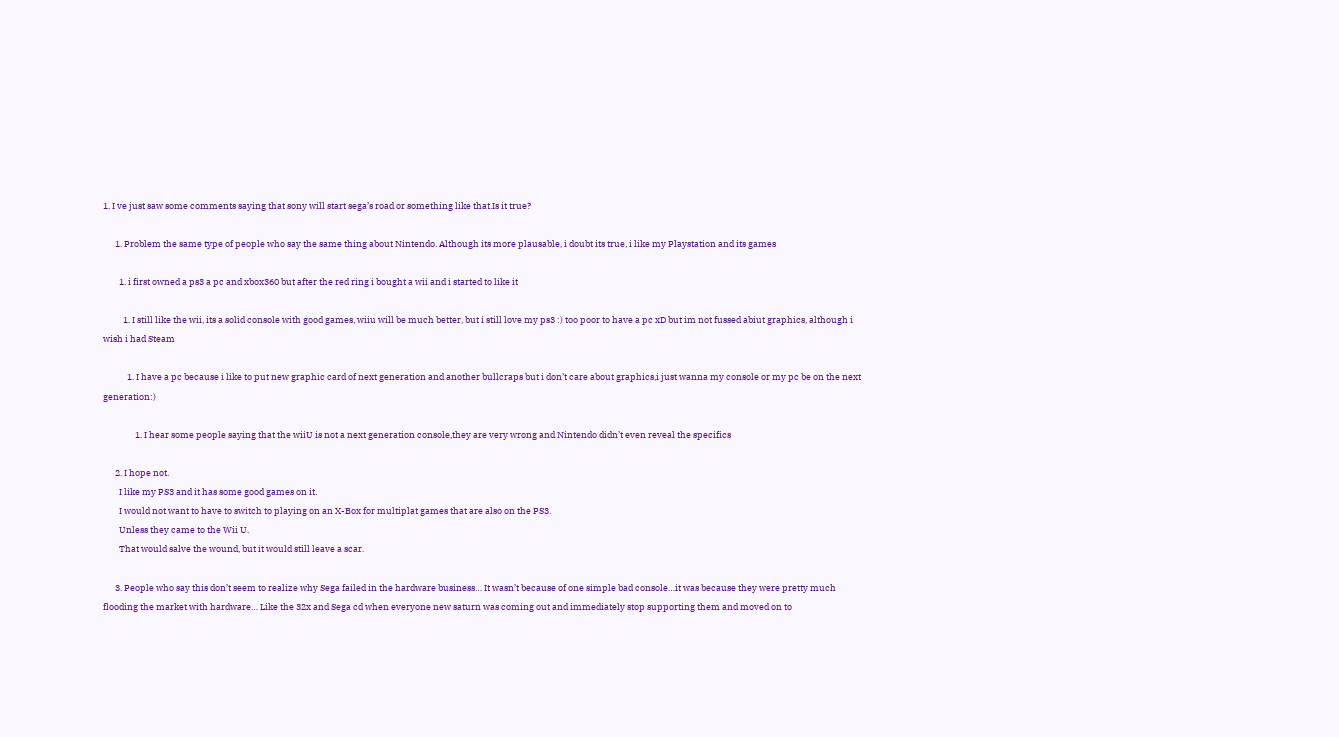1. I ve just saw some comments saying that sony will start sega’s road or something like that.Is it true?

      1. Problem the same type of people who say the same thing about Nintendo. Although its more plausable, i doubt its true, i like my Playstation and its games

        1. i first owned a ps3 a pc and xbox360 but after the red ring i bought a wii and i started to like it

          1. I still like the wii, its a solid console with good games, wiiu will be much better, but i still love my ps3 :) too poor to have a pc xD but im not fussed abiut graphics, although i wish i had Steam

            1. I have a pc because i like to put new graphic card of next generation and another bullcraps but i don’t care about graphics,i just wanna my console or my pc be on the next generation:)

                1. I hear some people saying that the wiiU is not a next generation console,they are very wrong and Nintendo didn’t even reveal the specifics

      2. I hope not.
        I like my PS3 and it has some good games on it.
        I would not want to have to switch to playing on an X-Box for multiplat games that are also on the PS3.
        Unless they came to the Wii U.
        That would salve the wound, but it would still leave a scar.

      3. People who say this don’t seem to realize why Sega failed in the hardware business… It wasn’t because of one simple bad console…it was because they were pretty much flooding the market with hardware… Like the 32x and Sega cd when everyone new saturn was coming out and immediately stop supporting them and moved on to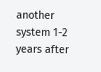another system 1-2 years after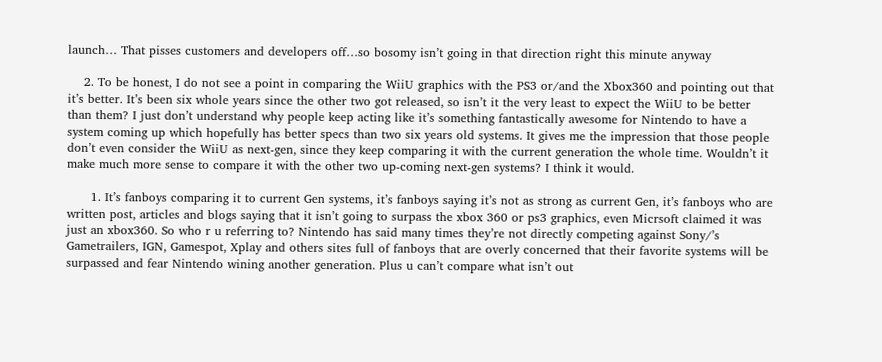launch… That pisses customers and developers off…so bosomy isn’t going in that direction right this minute anyway

    2. To be honest, I do not see a point in comparing the WiiU graphics with the PS3 or/and the Xbox360 and pointing out that it’s better. It’s been six whole years since the other two got released, so isn’t it the very least to expect the WiiU to be better than them? I just don’t understand why people keep acting like it’s something fantastically awesome for Nintendo to have a system coming up which hopefully has better specs than two six years old systems. It gives me the impression that those people don’t even consider the WiiU as next-gen, since they keep comparing it with the current generation the whole time. Wouldn’t it make much more sense to compare it with the other two up-coming next-gen systems? I think it would.

      1. It’s fanboys comparing it to current Gen systems, it’s fanboys saying it’s not as strong as current Gen, it’s fanboys who are written post, articles and blogs saying that it isn’t going to surpass the xbox 360 or ps3 graphics, even Micrsoft claimed it was just an xbox360. So who r u referring to? Nintendo has said many times they’re not directly competing against Sony/’s Gametrailers, IGN, Gamespot, Xplay and others sites full of fanboys that are overly concerned that their favorite systems will be surpassed and fear Nintendo wining another generation. Plus u can’t compare what isn’t out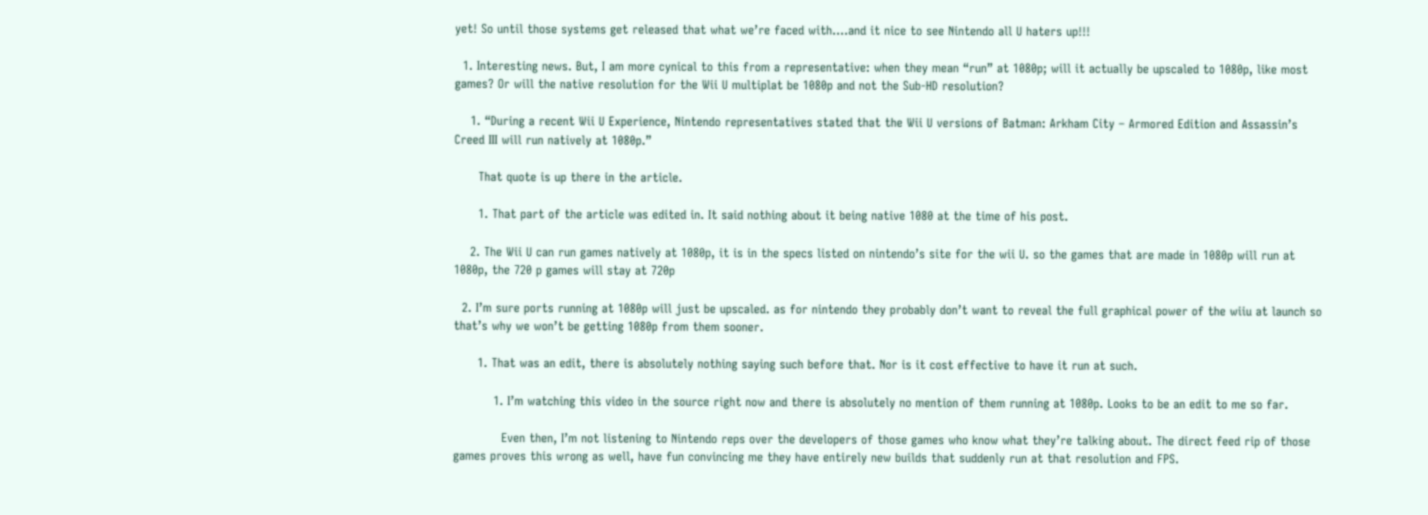yet! So until those systems get released that what we’re faced with….and it nice to see Nintendo all U haters up!!!

  1. Interesting news. But, I am more cynical to this from a representative: when they mean “run” at 1080p; will it actually be upscaled to 1080p, like most games? Or will the native resolution for the Wii U multiplat be 1080p and not the Sub-HD resolution?

    1. “During a recent Wii U Experience, Nintendo representatives stated that the Wii U versions of Batman: Arkham City – Armored Edition and Assassin’s Creed III will run natively at 1080p.”

      That quote is up there in the article.

      1. That part of the article was edited in. It said nothing about it being native 1080 at the time of his post.

    2. The Wii U can run games natively at 1080p, it is in the specs listed on nintendo’s site for the wii U. so the games that are made in 1080p will run at 1080p, the 720 p games will stay at 720p

  2. I’m sure ports running at 1080p will just be upscaled. as for nintendo they probably don’t want to reveal the full graphical power of the wiiu at launch so that’s why we won’t be getting 1080p from them sooner.

      1. That was an edit, there is absolutely nothing saying such before that. Nor is it cost effective to have it run at such.

          1. I’m watching this video in the source right now and there is absolutely no mention of them running at 1080p. Looks to be an edit to me so far.

            Even then, I’m not listening to Nintendo reps over the developers of those games who know what they’re talking about. The direct feed rip of those games proves this wrong as well, have fun convincing me they have entirely new builds that suddenly run at that resolution and FPS.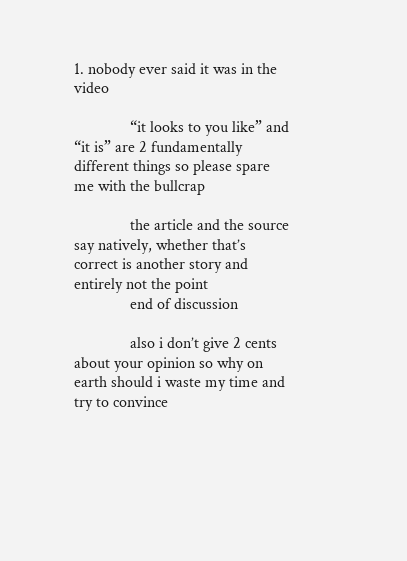1. nobody ever said it was in the video

              “it looks to you like” and “it is” are 2 fundamentally different things so please spare me with the bullcrap

              the article and the source say natively, whether that’s correct is another story and entirely not the point
              end of discussion

              also i don’t give 2 cents about your opinion so why on earth should i waste my time and try to convince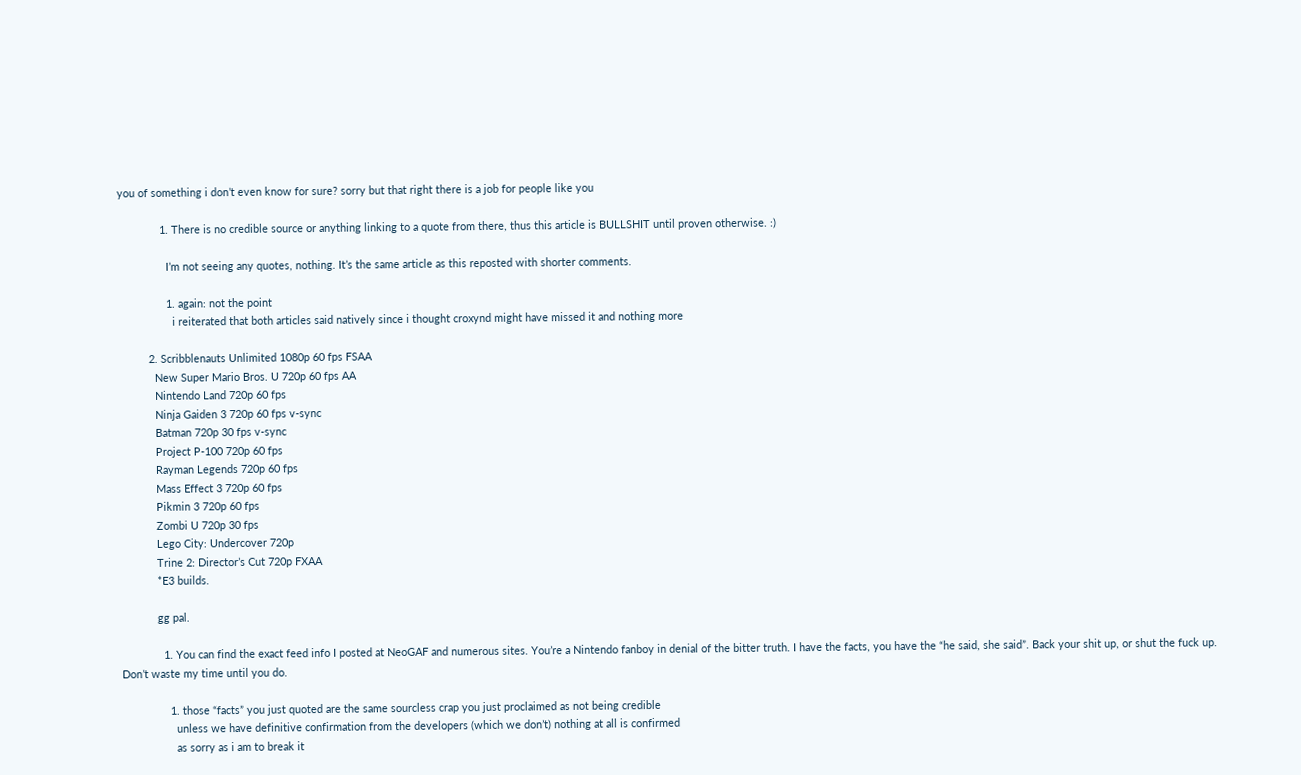you of something i don’t even know for sure? sorry but that right there is a job for people like you

              1. There is no credible source or anything linking to a quote from there, thus this article is BULLSHIT until proven otherwise. :)

                I’m not seeing any quotes, nothing. It’s the same article as this reposted with shorter comments.

                1. again: not the point
                  i reiterated that both articles said natively since i thought croxynd might have missed it and nothing more

          2. Scribblenauts Unlimited 1080p 60 fps FSAA
            New Super Mario Bros. U 720p 60 fps AA
            Nintendo Land 720p 60 fps
            Ninja Gaiden 3 720p 60 fps v-sync
            Batman 720p 30 fps v-sync
            Project P-100 720p 60 fps
            Rayman Legends 720p 60 fps
            Mass Effect 3 720p 60 fps
            Pikmin 3 720p 60 fps
            Zombi U 720p 30 fps
            Lego City: Undercover 720p
            Trine 2: Director’s Cut 720p FXAA
            *E3 builds.

            gg pal.

              1. You can find the exact feed info I posted at NeoGAF and numerous sites. You’re a Nintendo fanboy in denial of the bitter truth. I have the facts, you have the “he said, she said”. Back your shit up, or shut the fuck up. Don’t waste my time until you do.

                1. those “facts” you just quoted are the same sourcless crap you just proclaimed as not being credible
                  unless we have definitive confirmation from the developers (which we don’t) nothing at all is confirmed
                  as sorry as i am to break it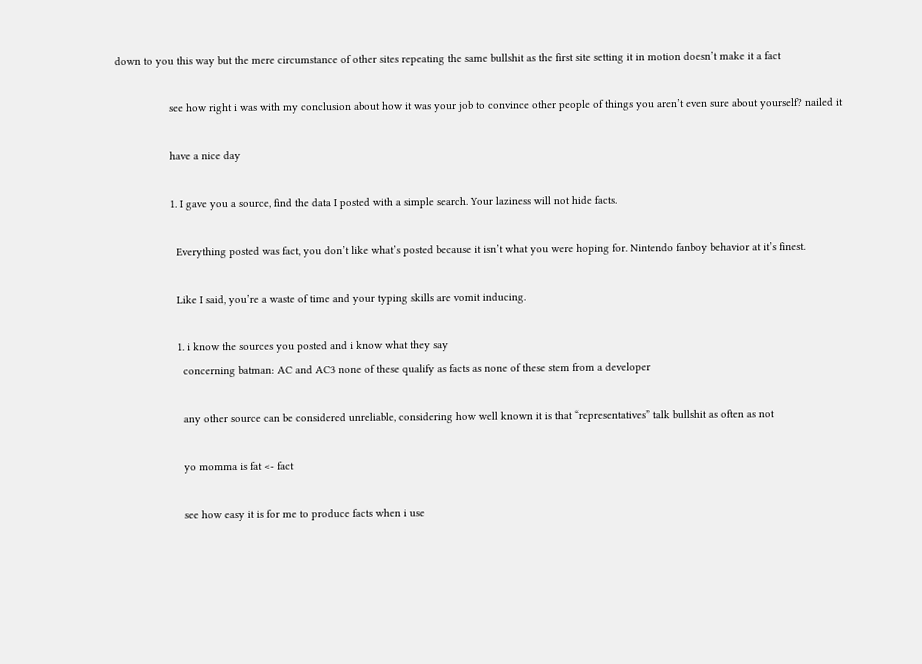down to you this way but the mere circumstance of other sites repeating the same bullshit as the first site setting it in motion doesn’t make it a fact

                  see how right i was with my conclusion about how it was your job to convince other people of things you aren’t even sure about yourself? nailed it

                  have a nice day

                  1. I gave you a source, find the data I posted with a simple search. Your laziness will not hide facts.

                    Everything posted was fact, you don’t like what’s posted because it isn’t what you were hoping for. Nintendo fanboy behavior at it’s finest.

                    Like I said, you’re a waste of time and your typing skills are vomit inducing.

                    1. i know the sources you posted and i know what they say
                      concerning batman: AC and AC3 none of these qualify as facts as none of these stem from a developer

                      any other source can be considered unreliable, considering how well known it is that “representatives” talk bullshit as often as not

                      yo momma is fat <- fact

                      see how easy it is for me to produce facts when i use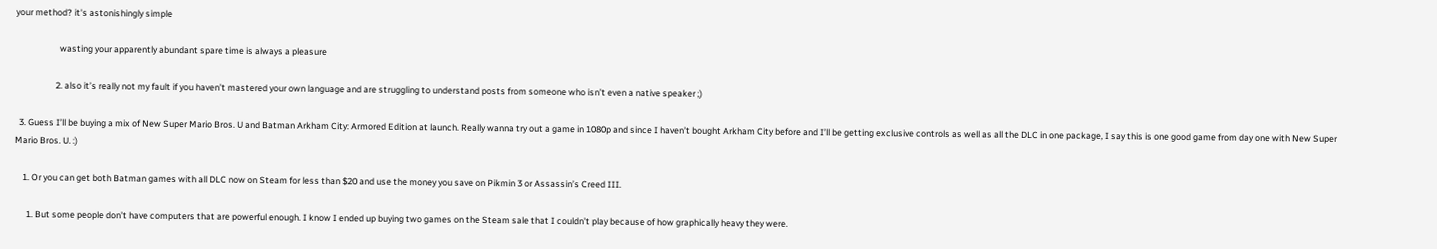your method? it's astonishingly simple

                      wasting your apparently abundant spare time is always a pleasure

                    2. also it’s really not my fault if you haven’t mastered your own language and are struggling to understand posts from someone who isn’t even a native speaker ;)

  3. Guess I’ll be buying a mix of New Super Mario Bros. U and Batman Arkham City: Armored Edition at launch. Really wanna try out a game in 1080p and since I haven’t bought Arkham City before and I’ll be getting exclusive controls as well as all the DLC in one package, I say this is one good game from day one with New Super Mario Bros. U. :)

    1. Or you can get both Batman games with all DLC now on Steam for less than $20 and use the money you save on Pikmin 3 or Assassin’s Creed III.

      1. But some people don’t have computers that are powerful enough. I know I ended up buying two games on the Steam sale that I couldn’t play because of how graphically heavy they were.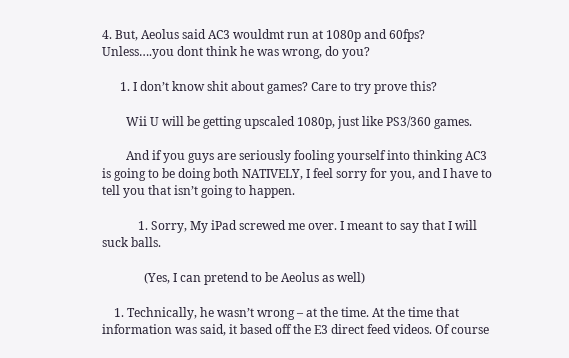4. But, Aeolus said AC3 wouldmt run at 1080p and 60fps? Unless….you dont think he was wrong, do you?

      1. I don’t know shit about games? Care to try prove this?

        Wii U will be getting upscaled 1080p, just like PS3/360 games.

        And if you guys are seriously fooling yourself into thinking AC3 is going to be doing both NATIVELY, I feel sorry for you, and I have to tell you that isn’t going to happen.

            1. Sorry, My iPad screwed me over. I meant to say that I will suck balls.

              (Yes, I can pretend to be Aeolus as well)

    1. Technically, he wasn’t wrong – at the time. At the time that information was said, it based off the E3 direct feed videos. Of course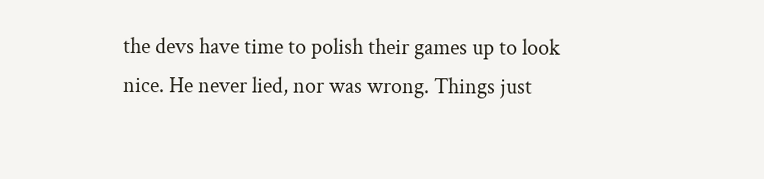the devs have time to polish their games up to look nice. He never lied, nor was wrong. Things just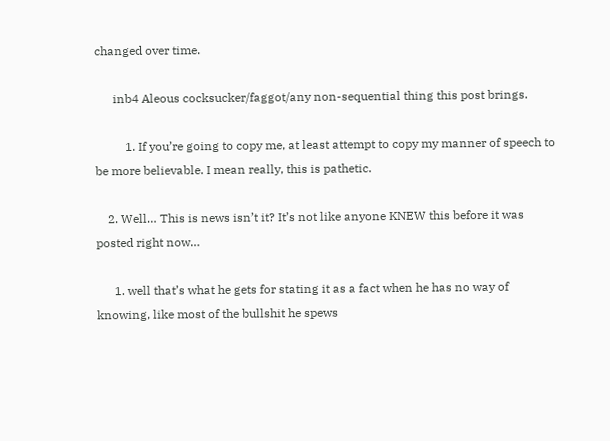changed over time.

      inb4 Aleous cocksucker/faggot/any non-sequential thing this post brings.

          1. If you’re going to copy me, at least attempt to copy my manner of speech to be more believable. I mean really, this is pathetic.

    2. Well… This is news isn’t it? It’s not like anyone KNEW this before it was posted right now…

      1. well that’s what he gets for stating it as a fact when he has no way of knowing, like most of the bullshit he spews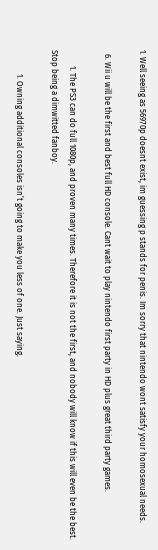1. Well seeing as 56970p doesnt exist, im guessing p stands for penis. Im sorry that nintendo wont satisfy your homosexual needs.

  6. Wii u will be the first and best full HD console. Cant wait to play nintendo first party in HD plus great third party games.

        1. The PS3 can do full 1080p, and proven many times. Therefore it is not the first, and nobody will know if this will even be the best. Stop being a dimwitted fanboy.

            1. Owning additional consoles isn’t going to make you less of one. Just saying.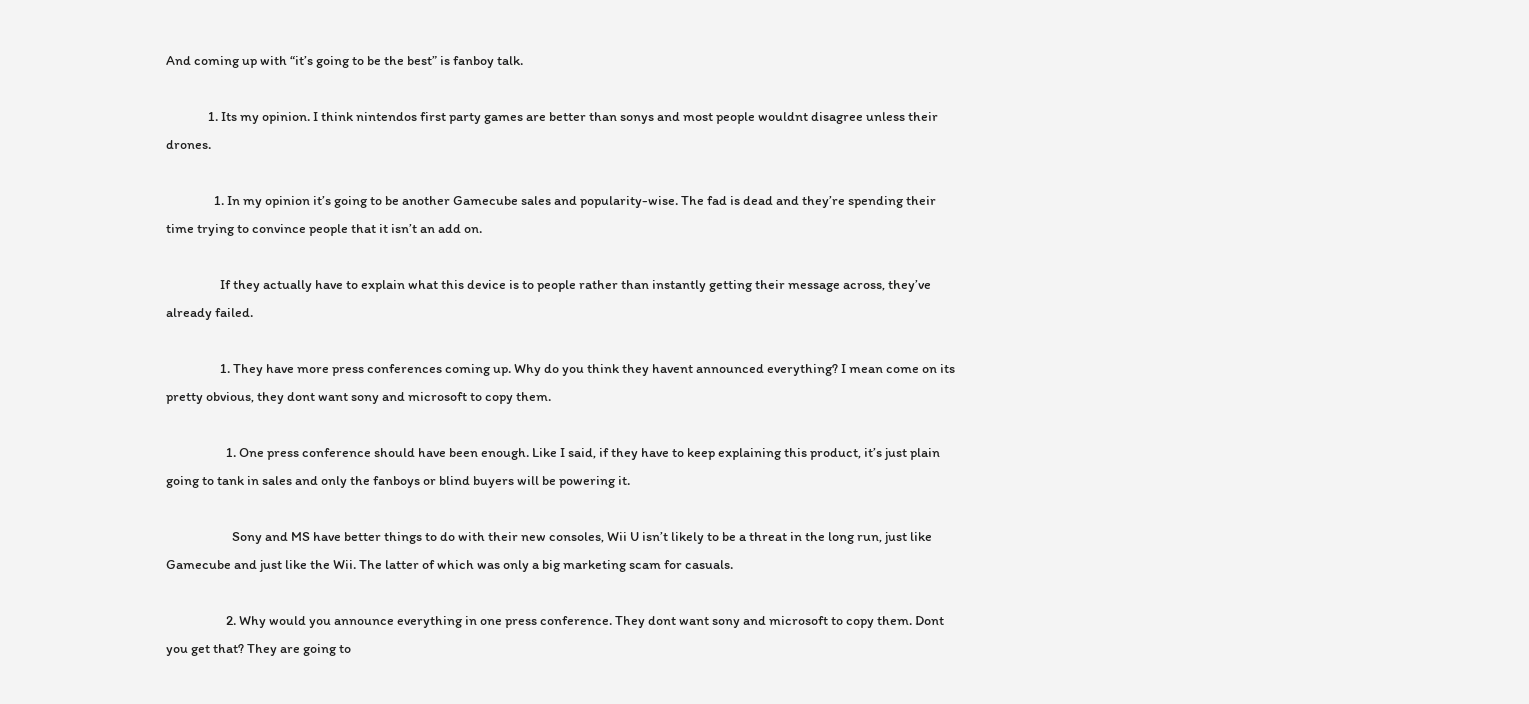And coming up with “it’s going to be the best” is fanboy talk.

              1. Its my opinion. I think nintendos first party games are better than sonys and most people wouldnt disagree unless their drones.

                1. In my opinion it’s going to be another Gamecube sales and popularity-wise. The fad is dead and they’re spending their time trying to convince people that it isn’t an add on.

                  If they actually have to explain what this device is to people rather than instantly getting their message across, they’ve already failed.

                  1. They have more press conferences coming up. Why do you think they havent announced everything? I mean come on its pretty obvious, they dont want sony and microsoft to copy them.

                    1. One press conference should have been enough. Like I said, if they have to keep explaining this product, it’s just plain going to tank in sales and only the fanboys or blind buyers will be powering it.

                      Sony and MS have better things to do with their new consoles, Wii U isn’t likely to be a threat in the long run, just like Gamecube and just like the Wii. The latter of which was only a big marketing scam for casuals.

                    2. Why would you announce everything in one press conference. They dont want sony and microsoft to copy them. Dont you get that? They are going to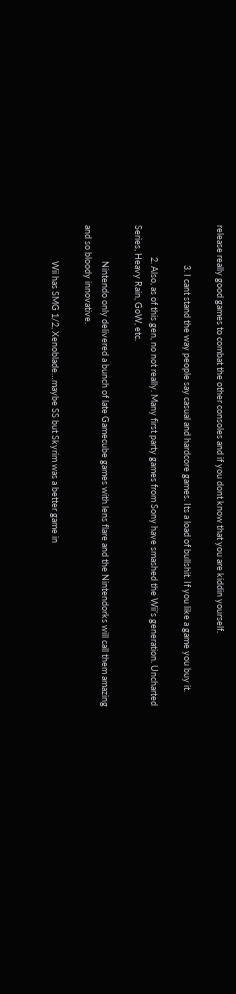release really good games to combat the other consoles and if you dont know that you are kiddin yourself.

                    3. I cant stand the way people say casual and hardcore games. Its a load of bullshit. If you like a game you buy it.

                2. Also, as of this gen, no not really. Many first party games from Sony have smashed the Wii’s generation. Uncharted Series, Heavy Rain, GoW, etc.

                  Nintendo only delivered a bunch of late Gamecube games with lens flare and the Nintendorks will call them amazing and so bloody innovative.

                  Wii has SMG 1/2, Xenoblade…maybe SS but Skyrim was a better game in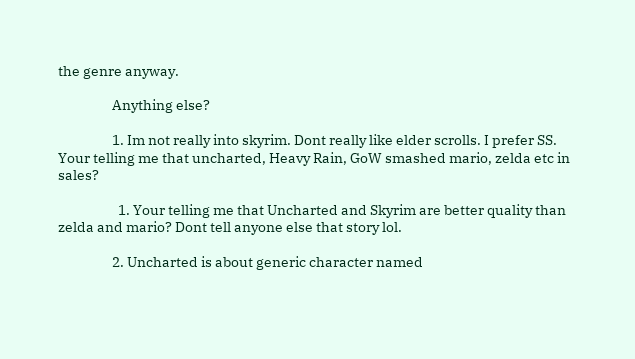the genre anyway.

                  Anything else?

                  1. Im not really into skyrim. Dont really like elder scrolls. I prefer SS. Your telling me that uncharted, Heavy Rain, GoW smashed mario, zelda etc in sales?

                    1. Your telling me that Uncharted and Skyrim are better quality than zelda and mario? Dont tell anyone else that story lol.

                  2. Uncharted is about generic character named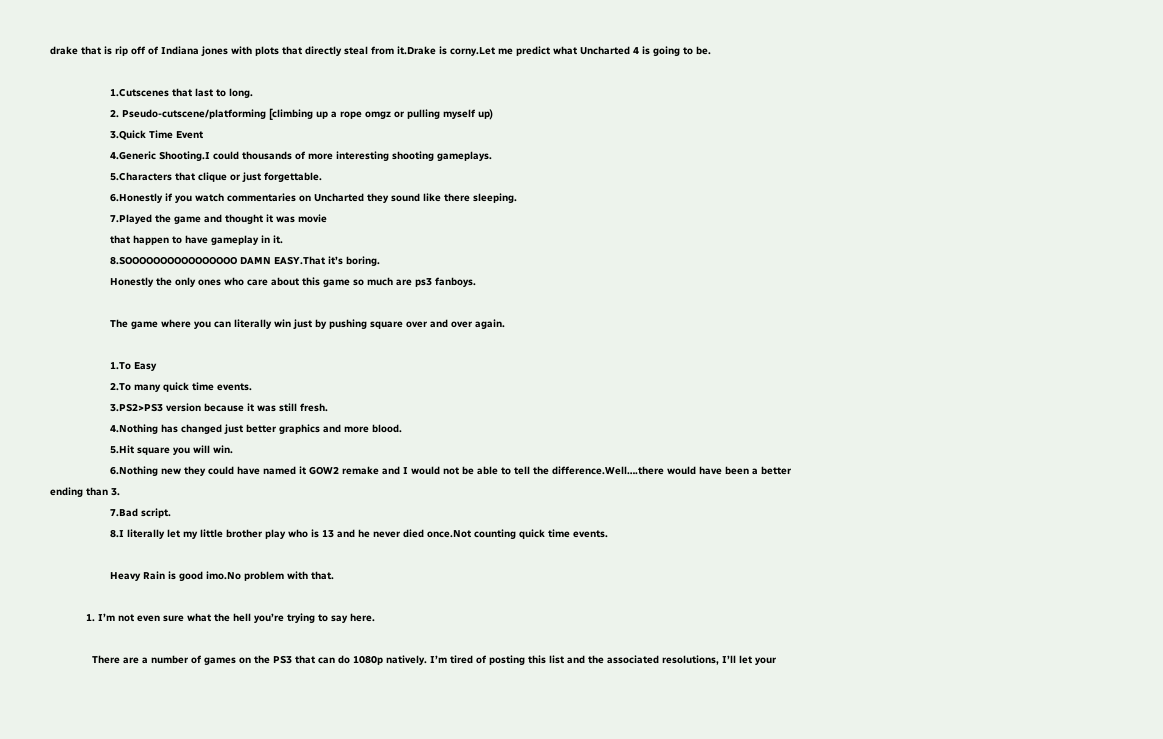drake that is rip off of Indiana jones with plots that directly steal from it.Drake is corny.Let me predict what Uncharted 4 is going to be.

                    1.Cutscenes that last to long.
                    2. Pseudo-cutscene/platforming [climbing up a rope omgz or pulling myself up)
                    3.Quick Time Event
                    4.Generic Shooting.I could thousands of more interesting shooting gameplays.
                    5.Characters that clique or just forgettable.
                    6.Honestly if you watch commentaries on Uncharted they sound like there sleeping.
                    7.Played the game and thought it was movie
                    that happen to have gameplay in it.
                    8.SOOOOOOOOOOOOOOOO DAMN EASY.That it’s boring.
                    Honestly the only ones who care about this game so much are ps3 fanboys.

                    The game where you can literally win just by pushing square over and over again.

                    1.To Easy
                    2.To many quick time events.
                    3.PS2>PS3 version because it was still fresh.
                    4.Nothing has changed just better graphics and more blood.
                    5.Hit square you will win.
                    6.Nothing new they could have named it GOW2 remake and I would not be able to tell the difference.Well….there would have been a better ending than 3.
                    7.Bad script.
                    8.I literally let my little brother play who is 13 and he never died once.Not counting quick time events.

                    Heavy Rain is good imo.No problem with that.

            1. I’m not even sure what the hell you’re trying to say here.

              There are a number of games on the PS3 that can do 1080p natively. I’m tired of posting this list and the associated resolutions, I’ll let your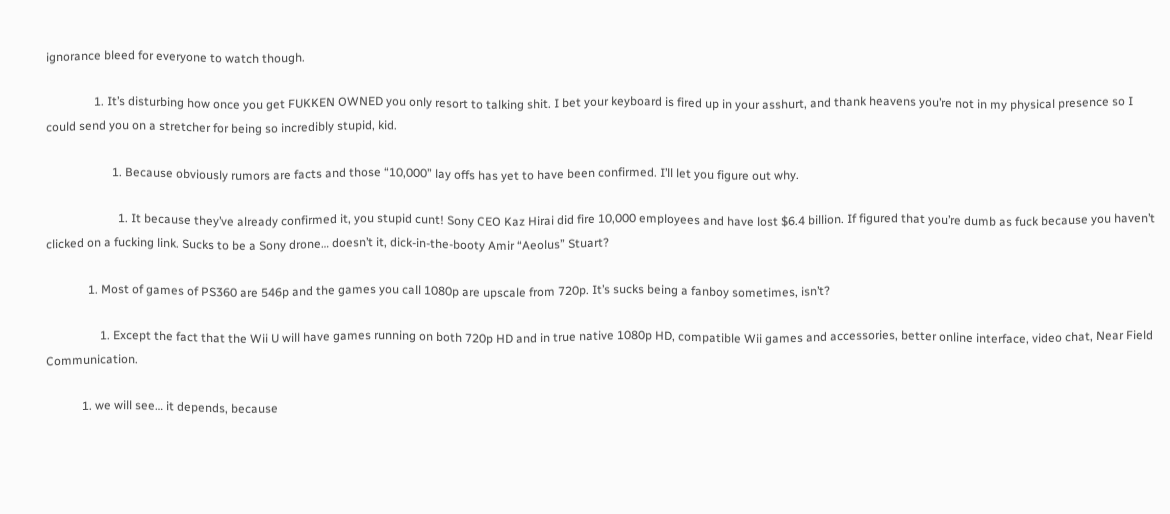ignorance bleed for everyone to watch though.

                1. It’s disturbing how once you get FUKKEN OWNED you only resort to talking shit. I bet your keyboard is fired up in your asshurt, and thank heavens you’re not in my physical presence so I could send you on a stretcher for being so incredibly stupid, kid.

                      1. Because obviously rumors are facts and those “10,000” lay offs has yet to have been confirmed. I’ll let you figure out why.

                        1. It because they’ve already confirmed it, you stupid cunt! Sony CEO Kaz Hirai did fire 10,000 employees and have lost $6.4 billion. If figured that you’re dumb as fuck because you haven’t clicked on a fucking link. Sucks to be a Sony drone… doesn’t it, dick-in-the-booty Amir “Aeolus” Stuart?

              1. Most of games of PS360 are 546p and the games you call 1080p are upscale from 720p. It’s sucks being a fanboy sometimes, isn’t?

                  1. Except the fact that the Wii U will have games running on both 720p HD and in true native 1080p HD, compatible Wii games and accessories, better online interface, video chat, Near Field Communication.

            1. we will see… it depends, because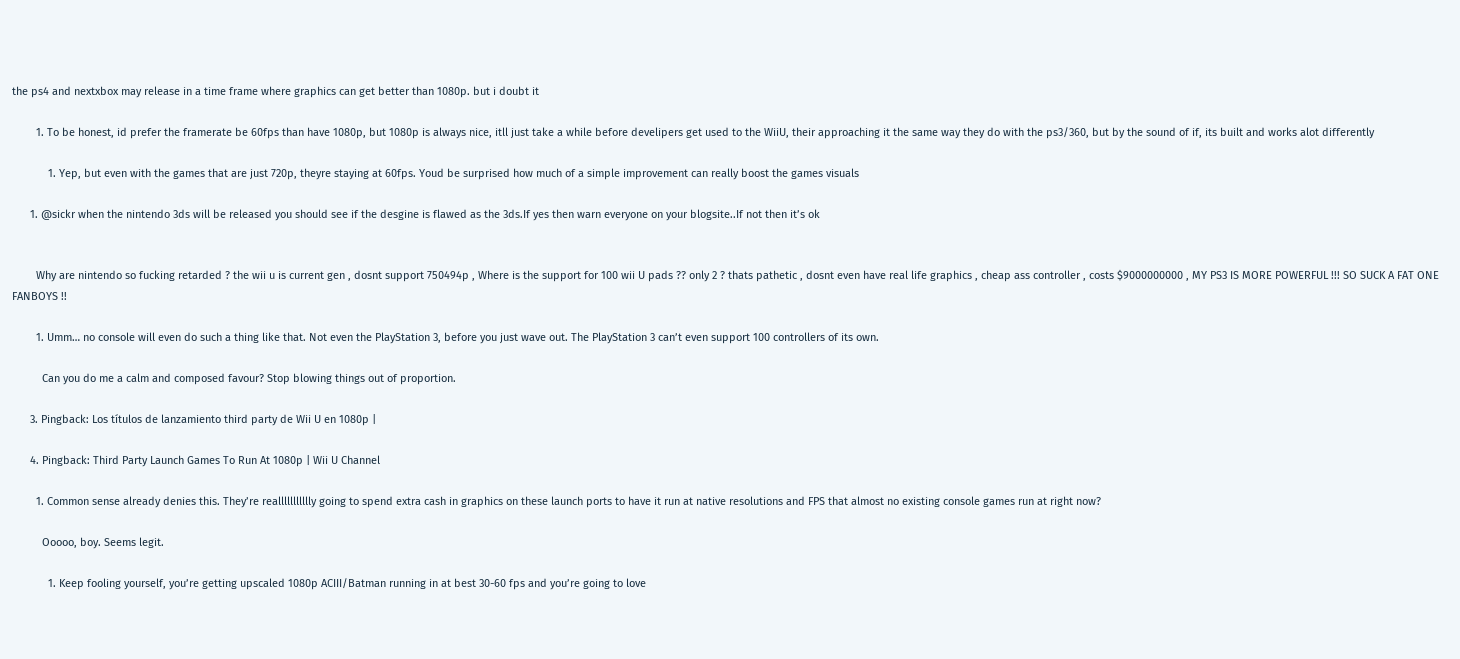the ps4 and nextxbox may release in a time frame where graphics can get better than 1080p. but i doubt it

        1. To be honest, id prefer the framerate be 60fps than have 1080p, but 1080p is always nice, itll just take a while before develipers get used to the WiiU, their approaching it the same way they do with the ps3/360, but by the sound of if, its built and works alot differently

            1. Yep, but even with the games that are just 720p, theyre staying at 60fps. Youd be surprised how much of a simple improvement can really boost the games visuals

      1. @sickr when the nintendo 3ds will be released you should see if the desgine is flawed as the 3ds.If yes then warn everyone on your blogsite..If not then it’s ok


        Why are nintendo so fucking retarded ? the wii u is current gen , dosnt support 750494p , Where is the support for 100 wii U pads ?? only 2 ? thats pathetic , dosnt even have real life graphics , cheap ass controller , costs $9000000000 , MY PS3 IS MORE POWERFUL !!! SO SUCK A FAT ONE FANBOYS !!

        1. Umm… no console will even do such a thing like that. Not even the PlayStation 3, before you just wave out. The PlayStation 3 can’t even support 100 controllers of its own.

          Can you do me a calm and composed favour? Stop blowing things out of proportion.

      3. Pingback: Los títulos de lanzamiento third party de Wii U en 1080p |

      4. Pingback: Third Party Launch Games To Run At 1080p | Wii U Channel

        1. Common sense already denies this. They’re reallllllllllly going to spend extra cash in graphics on these launch ports to have it run at native resolutions and FPS that almost no existing console games run at right now?

          Ooooo, boy. Seems legit.

            1. Keep fooling yourself, you’re getting upscaled 1080p ACIII/Batman running in at best 30-60 fps and you’re going to love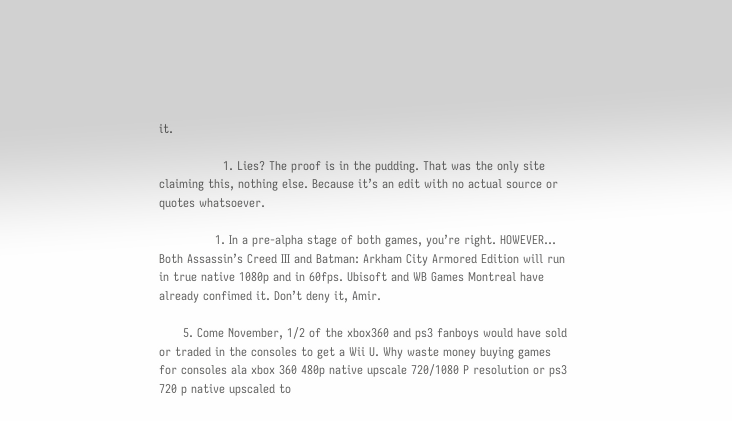it.

                1. Lies? The proof is in the pudding. That was the only site claiming this, nothing else. Because it’s an edit with no actual source or quotes whatsoever.

              1. In a pre-alpha stage of both games, you’re right. HOWEVER… Both Assassin’s Creed III and Batman: Arkham City Armored Edition will run in true native 1080p and in 60fps. Ubisoft and WB Games Montreal have already confimed it. Don’t deny it, Amir.

      5. Come November, 1/2 of the xbox360 and ps3 fanboys would have sold or traded in the consoles to get a Wii U. Why waste money buying games for consoles ala xbox 360 480p native upscale 720/1080 P resolution or ps3 720 p native upscaled to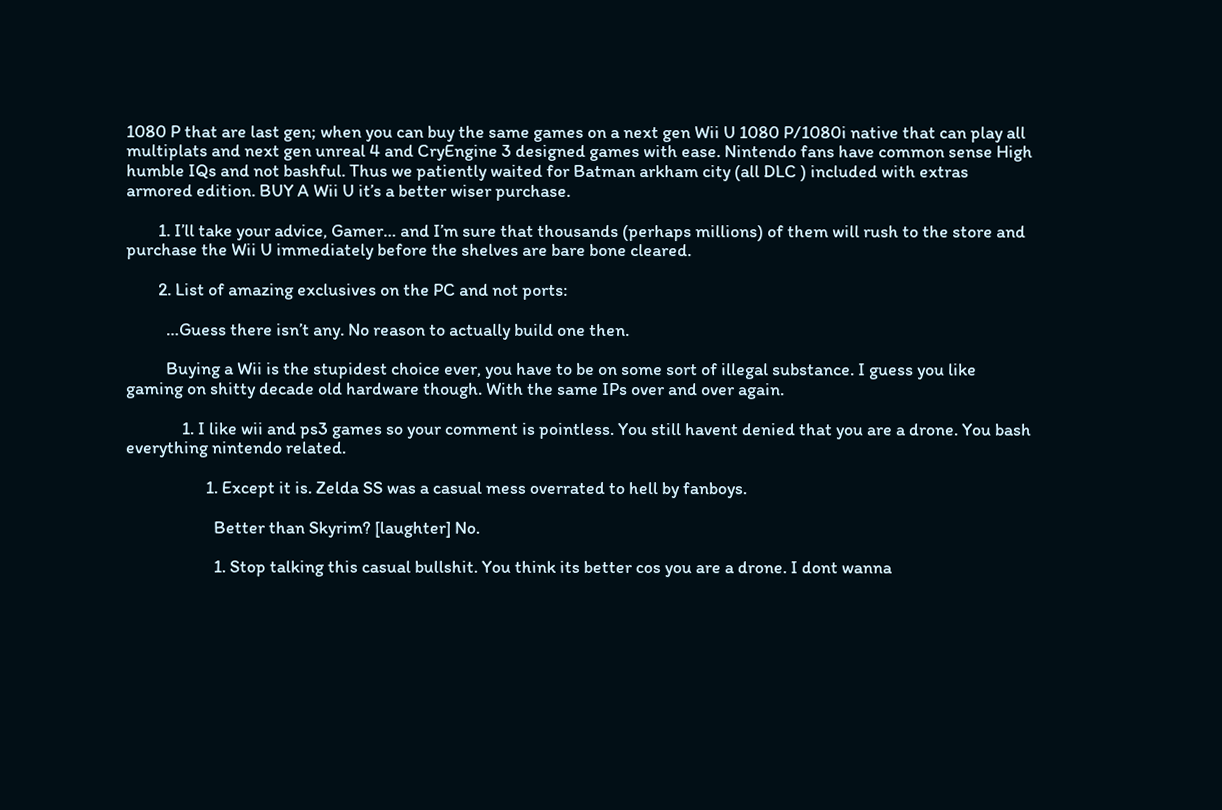1080 P that are last gen; when you can buy the same games on a next gen Wii U 1080 P/1080i native that can play all multiplats and next gen unreal 4 and CryEngine 3 designed games with ease. Nintendo fans have common sense High humble IQs and not bashful. Thus we patiently waited for Batman arkham city (all DLC ) included with extras armored edition. BUY A Wii U it’s a better wiser purchase.

        1. I’ll take your advice, Gamer… and I’m sure that thousands (perhaps millions) of them will rush to the store and purchase the Wii U immediately before the shelves are bare bone cleared.

        2. List of amazing exclusives on the PC and not ports:

          …Guess there isn’t any. No reason to actually build one then.

          Buying a Wii is the stupidest choice ever, you have to be on some sort of illegal substance. I guess you like gaming on shitty decade old hardware though. With the same IPs over and over again.

              1. I like wii and ps3 games so your comment is pointless. You still havent denied that you are a drone. You bash everything nintendo related.

                    1. Except it is. Zelda SS was a casual mess overrated to hell by fanboys.

                      Better than Skyrim? [laughter] No.

                      1. Stop talking this casual bullshit. You think its better cos you are a drone. I dont wanna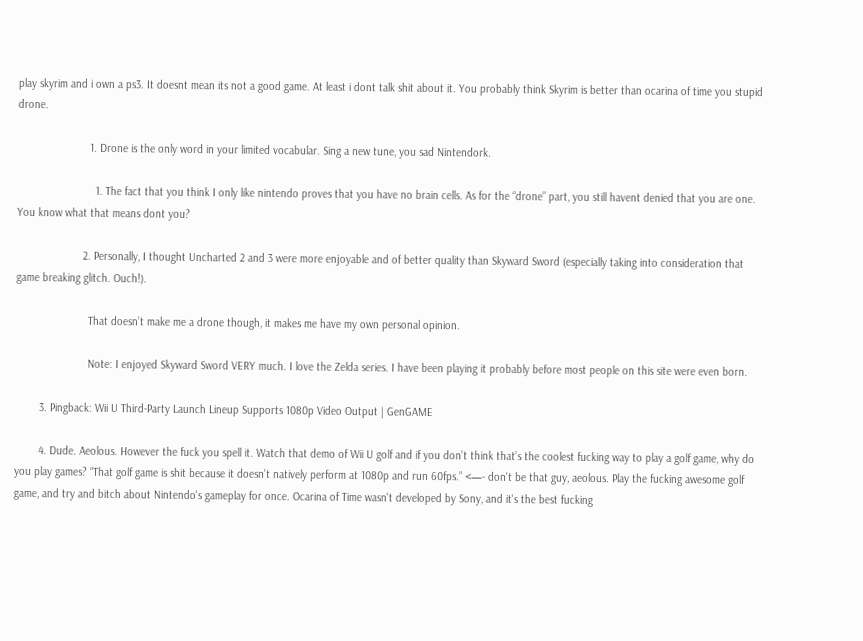play skyrim and i own a ps3. It doesnt mean its not a good game. At least i dont talk shit about it. You probably think Skyrim is better than ocarina of time you stupid drone.

                        1. Drone is the only word in your limited vocabular. Sing a new tune, you sad Nintendork.

                          1. The fact that you think I only like nintendo proves that you have no brain cells. As for the “drone” part, you still havent denied that you are one. You know what that means dont you?

                      2. Personally, I thought Uncharted 2 and 3 were more enjoyable and of better quality than Skyward Sword (especially taking into consideration that game breaking glitch. Ouch!).

                        That doesn’t make me a drone though, it makes me have my own personal opinion.

                        Note: I enjoyed Skyward Sword VERY much. I love the Zelda series. I have been playing it probably before most people on this site were even born.

        3. Pingback: Wii U Third-Party Launch Lineup Supports 1080p Video Output | GenGAME

        4. Dude. Aeolous. However the fuck you spell it. Watch that demo of Wii U golf and if you don’t think that’s the coolest fucking way to play a golf game, why do you play games? “That golf game is shit because it doesn’t natively perform at 1080p and run 60fps.” <—- don't be that guy, aeolous. Play the fucking awesome golf game, and try and bitch about Nintendo's gameplay for once. Ocarina of Time wasn't developed by Sony, and it's the best fucking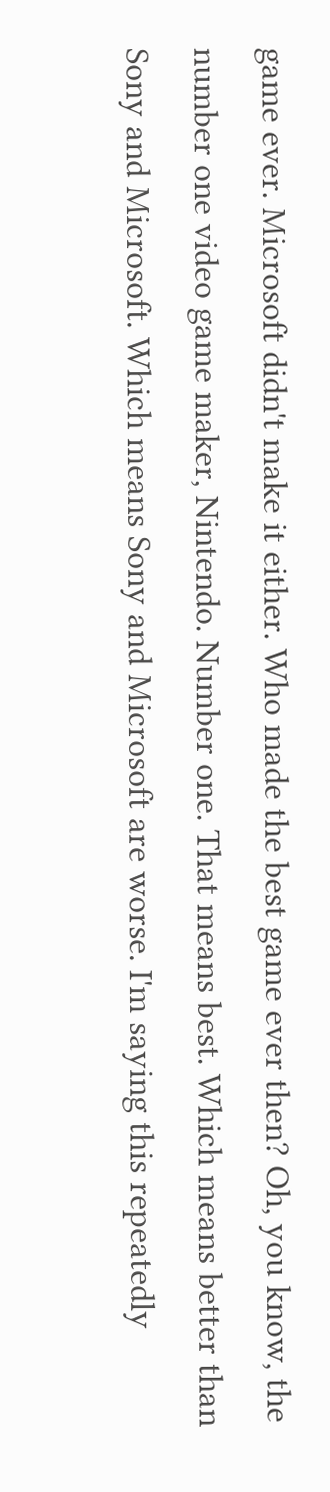game ever. Microsoft didn't make it either. Who made the best game ever then? Oh, you know, the number one video game maker, Nintendo. Number one. That means best. Which means better than Sony and Microsoft. Which means Sony and Microsoft are worse. I'm saying this repeatedly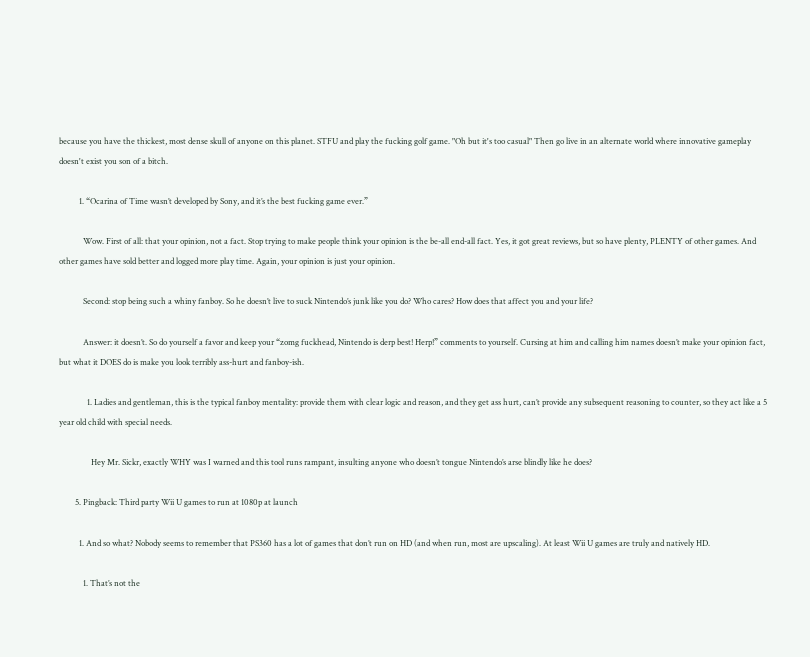because you have the thickest, most dense skull of anyone on this planet. STFU and play the fucking golf game. "Oh but it's too casual" Then go live in an alternate world where innovative gameplay doesn't exist you son of a bitch.

          1. “Ocarina of Time wasn’t developed by Sony, and it’s the best fucking game ever.”

            Wow. First of all: that your opinion, not a fact. Stop trying to make people think your opinion is the be-all end-all fact. Yes, it got great reviews, but so have plenty, PLENTY of other games. And other games have sold better and logged more play time. Again, your opinion is just your opinion.

            Second: stop being such a whiny fanboy. So he doesn’t live to suck Nintendo’s junk like you do? Who cares? How does that affect you and your life?

            Answer: it doesn’t. So do yourself a favor and keep your “zomg fuckhead, Nintendo is derp best! Herp!” comments to yourself. Cursing at him and calling him names doesn’t make your opinion fact, but what it DOES do is make you look terribly ass-hurt and fanboy-ish.

              1. Ladies and gentleman, this is the typical fanboy mentality: provide them with clear logic and reason, and they get ass hurt, can’t provide any subsequent reasoning to counter, so they act like a 5 year old child with special needs.

                Hey Mr. Sickr, exactly WHY was I warned and this tool runs rampant, insulting anyone who doesn’t tongue Nintendo’s arse blindly like he does?

        5. Pingback: Third party Wii U games to run at 1080p at launch

          1. And so what? Nobody seems to remember that PS360 has a lot of games that don’t run on HD (and when run, most are upscaling). At least Wii U games are truly and natively HD.

            1. That’s not the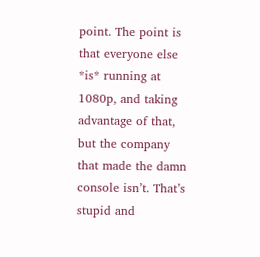point. The point is that everyone else *is* running at 1080p, and taking advantage of that, but the company that made the damn console isn’t. That’s stupid and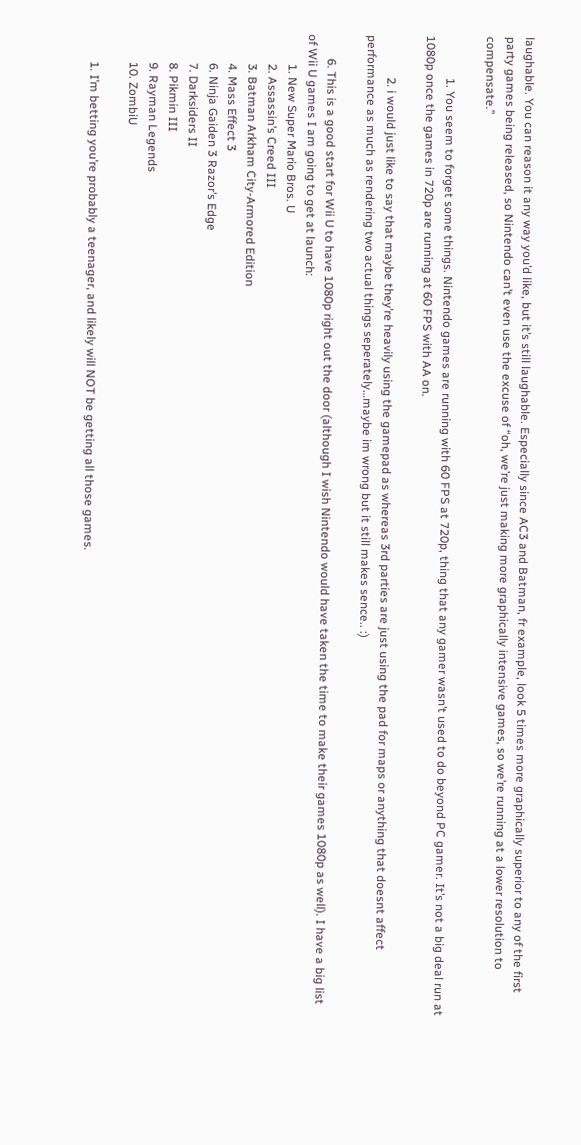laughable. You can reason it any way you’d like, but it’s still laughable. Especially since AC3 and Batman, fr example, look 5 times more graphically superior to any of the first party games being released, so Nintendo can’t even use the excuse of “oh, we’re just making more graphically intensive games, so we’re running at a lower resolution to compensate.”

              1. You seem to forget some things. Nintendo games are running with 60 FPS at 720p, thing that any gamer wasn’t used to do beyond PC gamer. It’s not a big deal run at 1080p once the games in 720p are running at 60 FPS with AA on.

              2. i would just like to say that maybe they’re heavily using the gamepad as whereas 3rd parties are just using the pad for maps or anything that doesnt affect performance as much as rendering two actual things seperately…maybe im wrong but it still makes sence.. :)

        6. This is a good start for Wii U to have 1080p right out the door (although I wish Nintendo would have taken the time to make their games 1080p as well). I have a big list of Wii U games I am going to get at launch:
          1. New Super Mario Bros. U
          2. Assassin’s Creed III
          3. Batman Arkham City-Armored Edition
          4. Mass Effect 3
          6. Ninja Gaiden 3 Razor’s Edge
          7. Darksiders II
          8. Pikmin III
          9. Rayman Legends
          10. ZombiU

          1. I’m betting you’re probably a teenager, and likely will NOT be getting all those games.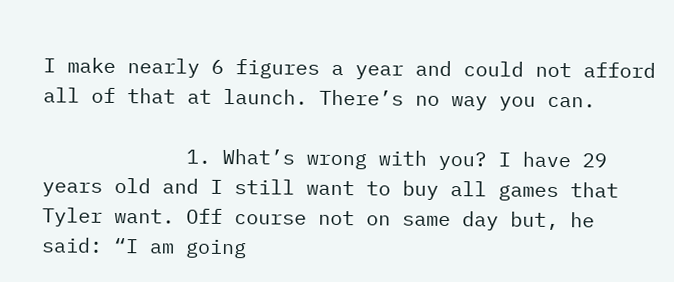I make nearly 6 figures a year and could not afford all of that at launch. There’s no way you can.

            1. What’s wrong with you? I have 29 years old and I still want to buy all games that Tyler want. Off course not on same day but, he said: “I am going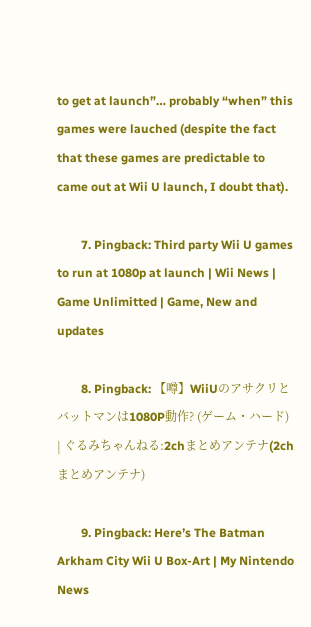to get at launch”… probably “when” this games were lauched (despite the fact that these games are predictable to came out at Wii U launch, I doubt that).

        7. Pingback: Third party Wii U games to run at 1080p at launch | Wii News | Game Unlimitted | Game, New and updates

        8. Pingback: 【噂】WiiUのアサクリとバットマンは1080P動作? (ゲーム・ハード) | ぐるみちゃんねる:2chまとめアンテナ(2chまとめアンテナ)

        9. Pingback: Here’s The Batman Arkham City Wii U Box-Art | My Nintendo News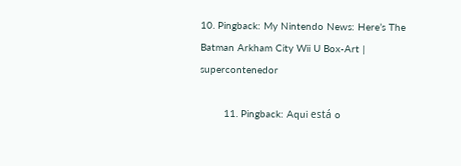10. Pingback: My Nintendo News: Here’s The Batman Arkham City Wii U Box-Art | supercontenedor

        11. Pingback: Aqui está o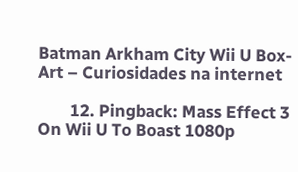Batman Arkham City Wii U Box-Art – Curiosidades na internet

        12. Pingback: Mass Effect 3 On Wii U To Boast 1080p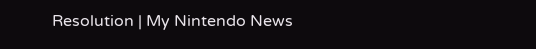Resolution | My Nintendo News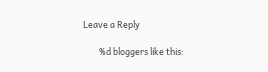Leave a Reply

        %d bloggers like this: